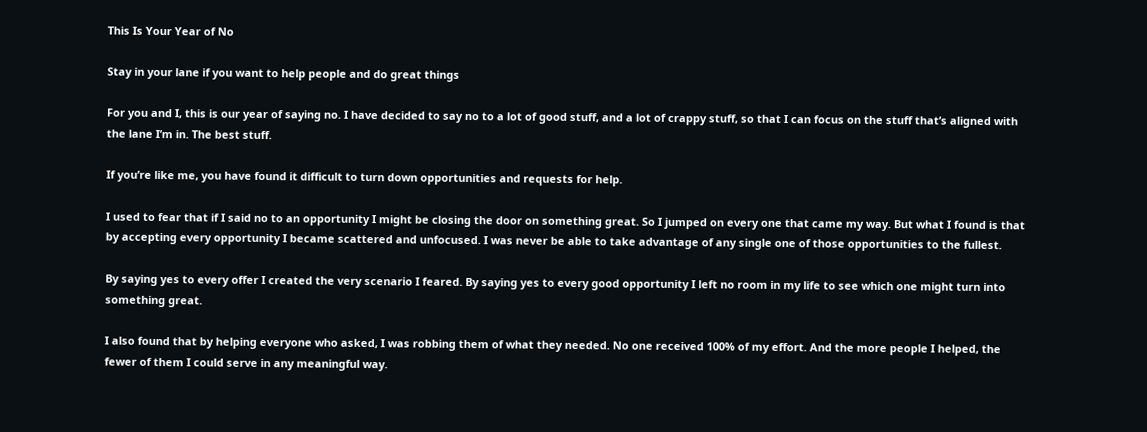This Is Your Year of No

Stay in your lane if you want to help people and do great things

For you and I, this is our year of saying no. I have decided to say no to a lot of good stuff, and a lot of crappy stuff, so that I can focus on the stuff that’s aligned with the lane I’m in. The best stuff.

If you’re like me, you have found it difficult to turn down opportunities and requests for help.

I used to fear that if I said no to an opportunity I might be closing the door on something great. So I jumped on every one that came my way. But what I found is that by accepting every opportunity I became scattered and unfocused. I was never be able to take advantage of any single one of those opportunities to the fullest.

By saying yes to every offer I created the very scenario I feared. By saying yes to every good opportunity I left no room in my life to see which one might turn into something great.

I also found that by helping everyone who asked, I was robbing them of what they needed. No one received 100% of my effort. And the more people I helped, the fewer of them I could serve in any meaningful way.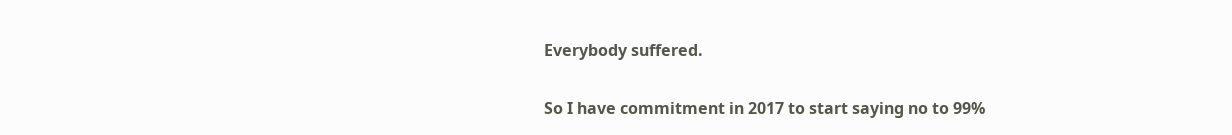Everybody suffered.

So I have commitment in 2017 to start saying no to 99%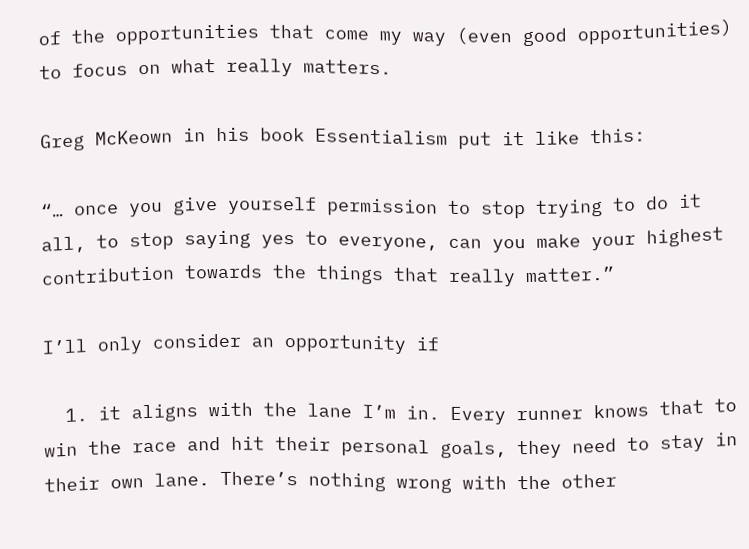of the opportunities that come my way (even good opportunities) to focus on what really matters.

Greg McKeown in his book Essentialism put it like this:

“… once you give yourself permission to stop trying to do it all, to stop saying yes to everyone, can you make your highest contribution towards the things that really matter.”

I’ll only consider an opportunity if

  1. it aligns with the lane I’m in. Every runner knows that to win the race and hit their personal goals, they need to stay in their own lane. There’s nothing wrong with the other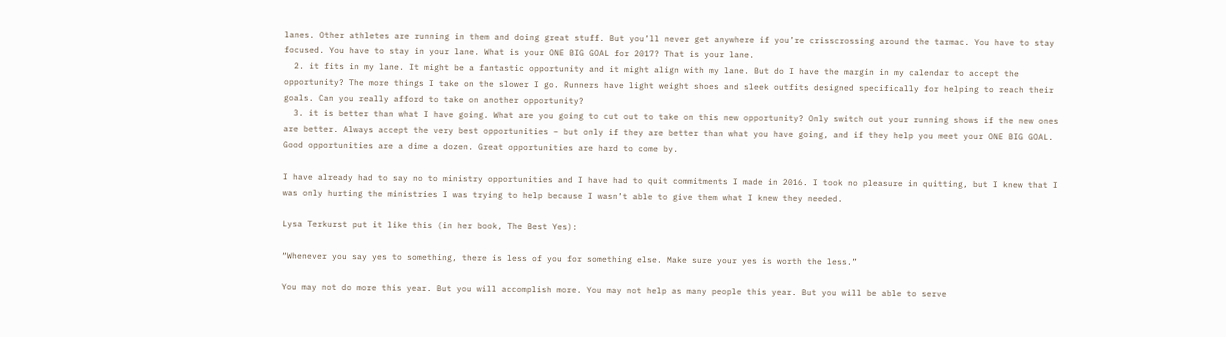lanes. Other athletes are running in them and doing great stuff. But you’ll never get anywhere if you’re crisscrossing around the tarmac. You have to stay focused. You have to stay in your lane. What is your ONE BIG GOAL for 2017? That is your lane.
  2. it fits in my lane. It might be a fantastic opportunity and it might align with my lane. But do I have the margin in my calendar to accept the opportunity? The more things I take on the slower I go. Runners have light weight shoes and sleek outfits designed specifically for helping to reach their goals. Can you really afford to take on another opportunity?
  3. it is better than what I have going. What are you going to cut out to take on this new opportunity? Only switch out your running shows if the new ones are better. Always accept the very best opportunities – but only if they are better than what you have going, and if they help you meet your ONE BIG GOAL. Good opportunities are a dime a dozen. Great opportunities are hard to come by.

I have already had to say no to ministry opportunities and I have had to quit commitments I made in 2016. I took no pleasure in quitting, but I knew that I was only hurting the ministries I was trying to help because I wasn’t able to give them what I knew they needed.

Lysa Terkurst put it like this (in her book, The Best Yes):

“Whenever you say yes to something, there is less of you for something else. Make sure your yes is worth the less.”

You may not do more this year. But you will accomplish more. You may not help as many people this year. But you will be able to serve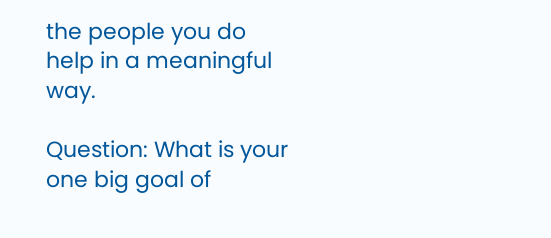the people you do help in a meaningful way.

Question: What is your one big goal of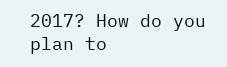2017? How do you plan to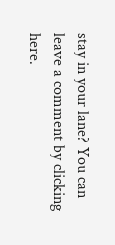stay in your lane? You can leave a comment by clicking here.